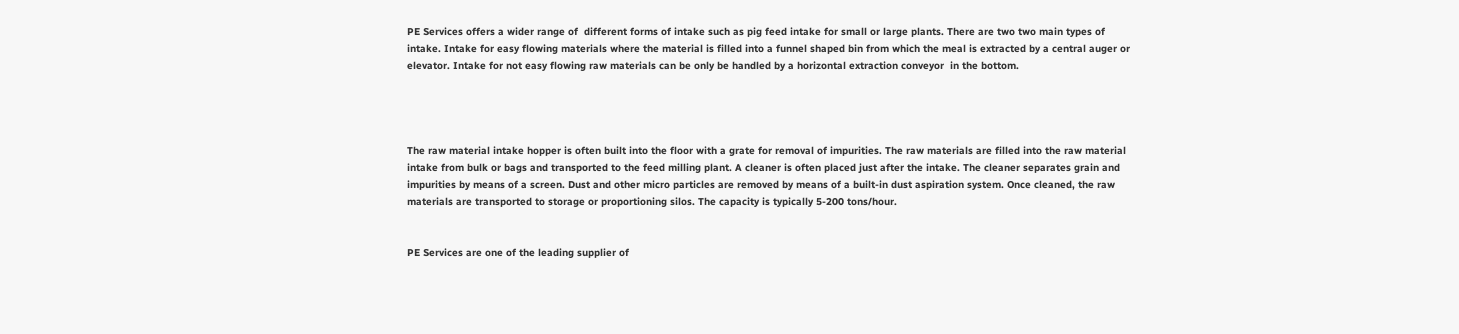PE Services offers a wider range of  different forms of intake such as pig feed intake for small or large plants. There are two two main types of intake. Intake for easy flowing materials where the material is filled into a funnel shaped bin from which the meal is extracted by a central auger or elevator. Intake for not easy flowing raw materials can be only be handled by a horizontal extraction conveyor  in the bottom.




The raw material intake hopper is often built into the floor with a grate for removal of impurities. The raw materials are filled into the raw material intake from bulk or bags and transported to the feed milling plant. A cleaner is often placed just after the intake. The cleaner separates grain and impurities by means of a screen. Dust and other micro particles are removed by means of a built-in dust aspiration system. Once cleaned, the raw materials are transported to storage or proportioning silos. The capacity is typically 5-200 tons/hour.


PE Services are one of the leading supplier of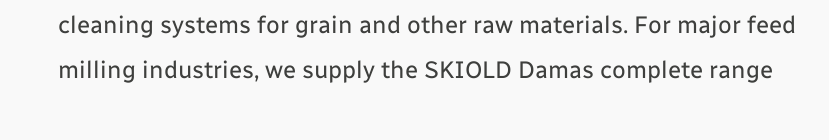cleaning systems for grain and other raw materials. For major feed milling industries, we supply the SKIOLD Damas complete range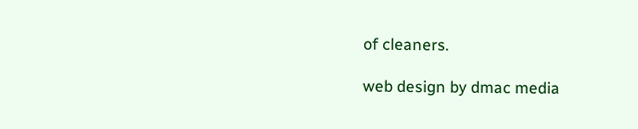of cleaners.

web design by dmac media